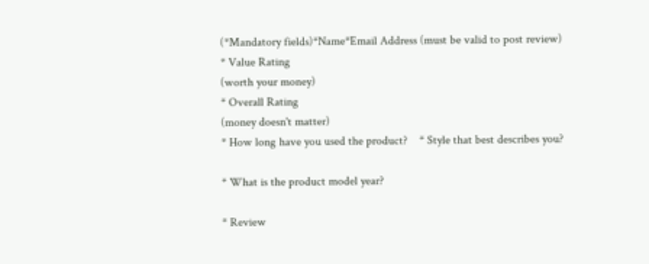(*Mandatory fields)*Name*Email Address (must be valid to post review)
* Value Rating
(worth your money)
* Overall Rating
(money doesn't matter)
* How long have you used the product?    * Style that best describes you?

* What is the product model year?

* Review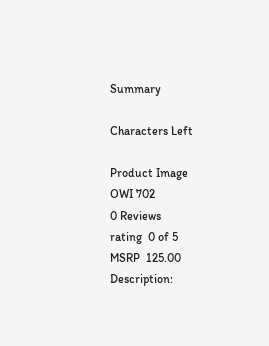Summary

Characters Left

Product Image
OWI 702
0 Reviews
rating  0 of 5
MSRP  125.00
Description: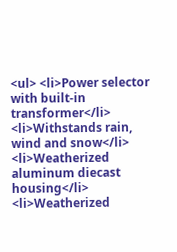<ul> <li>Power selector with built-in transformer</li> <li>Withstands rain, wind and snow</li> <li>Weatherized aluminum diecast housing</li> <li>Weatherized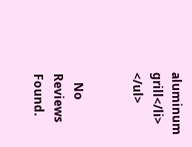aluminum grill</li> </ul>


   No Reviews Found.